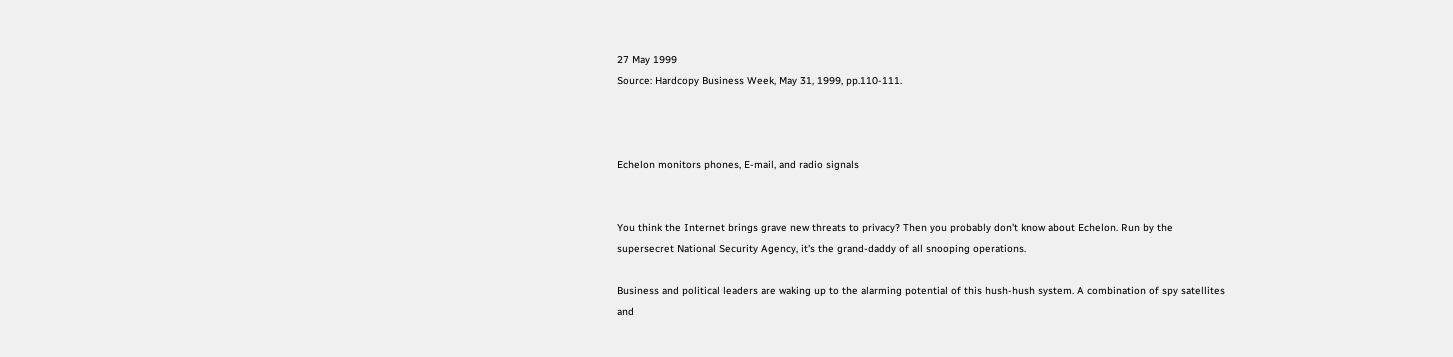27 May 1999
Source: Hardcopy Business Week, May 31, 1999, pp.110-111.



Echelon monitors phones, E-mail, and radio signals


You think the Internet brings grave new threats to privacy? Then you probably don't know about Echelon. Run by the supersecret National Security Agency, it's the grand-daddy of all snooping operations.

Business and political leaders are waking up to the alarming potential of this hush-hush system. A combination of spy satellites and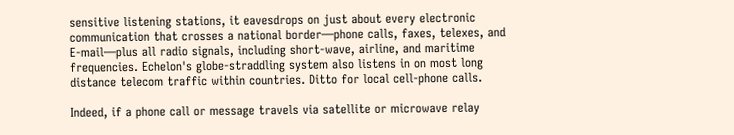sensitive listening stations, it eavesdrops on just about every electronic communication that crosses a national border—phone calls, faxes, telexes, and E-mail—plus all radio signals, including short-wave, airline, and maritime frequencies. Echelon's globe-straddling system also listens in on most long distance telecom traffic within countries. Ditto for local cell-phone calls.

Indeed, if a phone call or message travels via satellite or microwave relay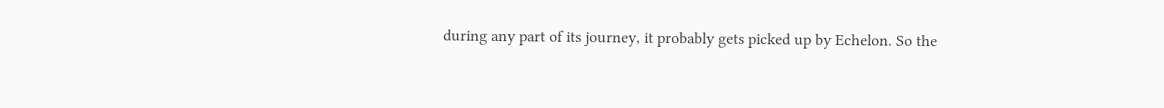during any part of its journey, it probably gets picked up by Echelon. So the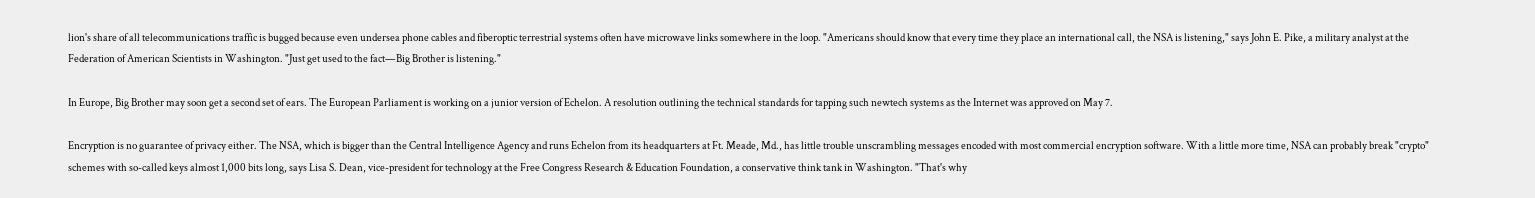lion's share of all telecommunications traffic is bugged because even undersea phone cables and fiberoptic terrestrial systems often have microwave links somewhere in the loop. "Americans should know that every time they place an international call, the NSA is listening," says John E. Pike, a military analyst at the Federation of American Scientists in Washington. "Just get used to the fact—Big Brother is listening."

In Europe, Big Brother may soon get a second set of ears. The European Parliament is working on a junior version of Echelon. A resolution outlining the technical standards for tapping such newtech systems as the Internet was approved on May 7.

Encryption is no guarantee of privacy either. The NSA, which is bigger than the Central Intelligence Agency and runs Echelon from its headquarters at Ft. Meade, Md., has little trouble unscrambling messages encoded with most commercial encryption software. With a little more time, NSA can probably break "crypto" schemes with so-called keys almost 1,000 bits long, says Lisa S. Dean, vice-president for technology at the Free Congress Research & Education Foundation, a conservative think tank in Washington. "That's why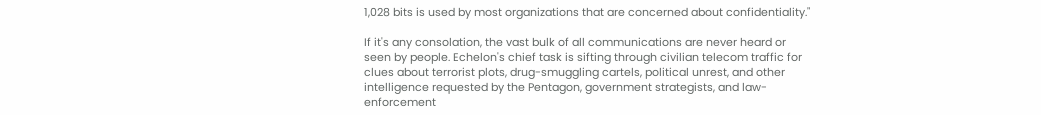1,028 bits is used by most organizations that are concerned about confidentiality."

If it's any consolation, the vast bulk of all communications are never heard or seen by people. Echelon's chief task is sifting through civilian telecom traffic for clues about terrorist plots, drug-smuggling cartels, political unrest, and other intelligence requested by the Pentagon, government strategists, and law-enforcement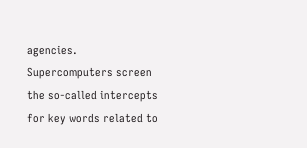agencies. Supercomputers screen the so-called intercepts for key words related to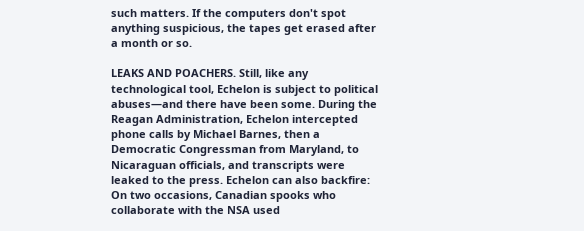such matters. If the computers don't spot anything suspicious, the tapes get erased after a month or so.

LEAKS AND POACHERS. Still, like any technological tool, Echelon is subject to political abuses—and there have been some. During the Reagan Administration, Echelon intercepted phone calls by Michael Barnes, then a Democratic Congressman from Maryland, to Nicaraguan officials, and transcripts were leaked to the press. Echelon can also backfire: On two occasions, Canadian spooks who collaborate with the NSA used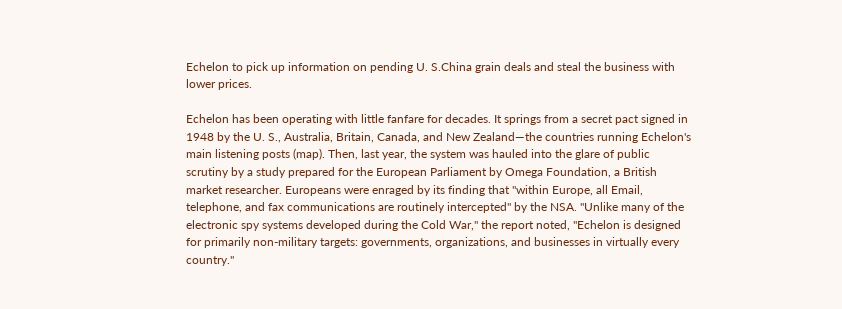Echelon to pick up information on pending U. S.China grain deals and steal the business with lower prices.

Echelon has been operating with little fanfare for decades. It springs from a secret pact signed in 1948 by the U. S., Australia, Britain, Canada, and New Zealand—the countries running Echelon's main listening posts (map). Then, last year, the system was hauled into the glare of public scrutiny by a study prepared for the European Parliament by Omega Foundation, a British market researcher. Europeans were enraged by its finding that "within Europe, all Email, telephone, and fax communications are routinely intercepted" by the NSA. "Unlike many of the electronic spy systems developed during the Cold War," the report noted, "Echelon is designed for primarily non-military targets: governments, organizations, and businesses in virtually every country."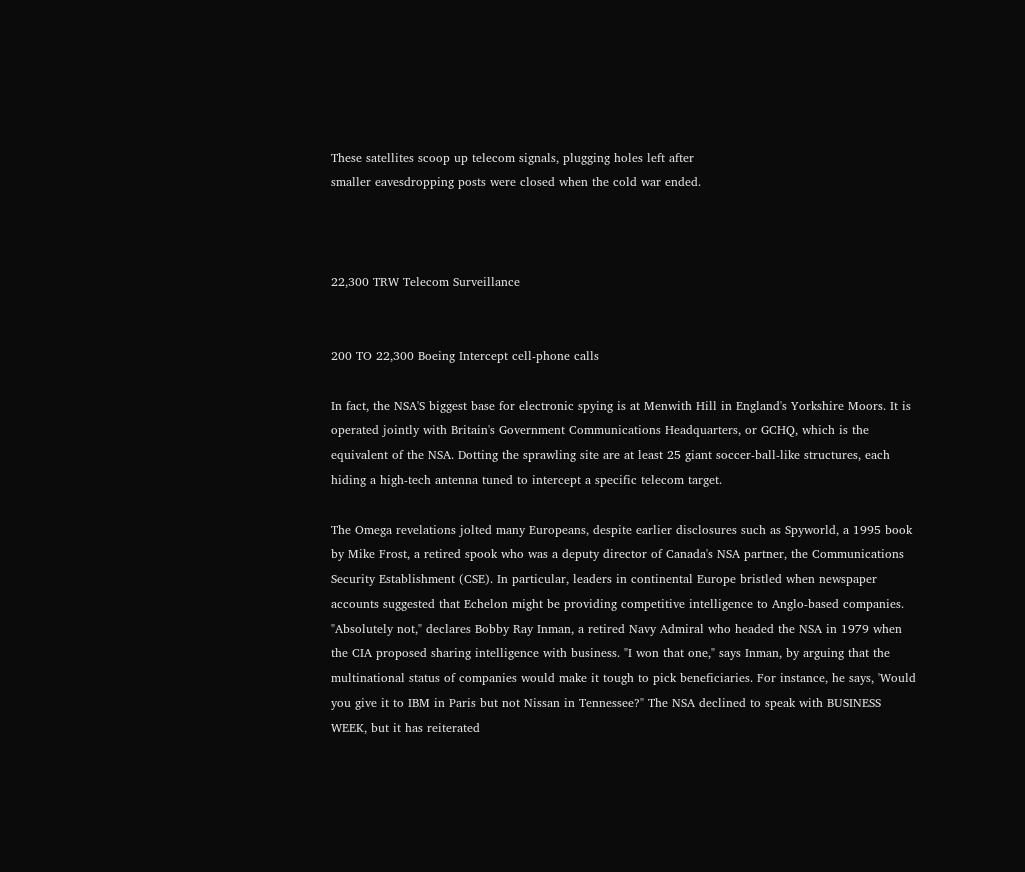These satellites scoop up telecom signals, plugging holes left after
smaller eavesdropping posts were closed when the cold war ended.



22,300 TRW Telecom Surveillance


200 TO 22,300 Boeing Intercept cell-phone calls

In fact, the NSA'S biggest base for electronic spying is at Menwith Hill in England's Yorkshire Moors. It is operated jointly with Britain's Government Communications Headquarters, or GCHQ, which is the equivalent of the NSA. Dotting the sprawling site are at least 25 giant soccer-ball-like structures, each hiding a high-tech antenna tuned to intercept a specific telecom target.

The Omega revelations jolted many Europeans, despite earlier disclosures such as Spyworld, a 1995 book by Mike Frost, a retired spook who was a deputy director of Canada's NSA partner, the Communications Security Establishment (CSE). In particular, leaders in continental Europe bristled when newspaper accounts suggested that Echelon might be providing competitive intelligence to Anglo-based companies. "Absolutely not," declares Bobby Ray Inman, a retired Navy Admiral who headed the NSA in 1979 when the CIA proposed sharing intelligence with business. "I won that one," says Inman, by arguing that the multinational status of companies would make it tough to pick beneficiaries. For instance, he says, 'Would you give it to IBM in Paris but not Nissan in Tennessee?" The NSA declined to speak with BUSINESS WEEK, but it has reiterated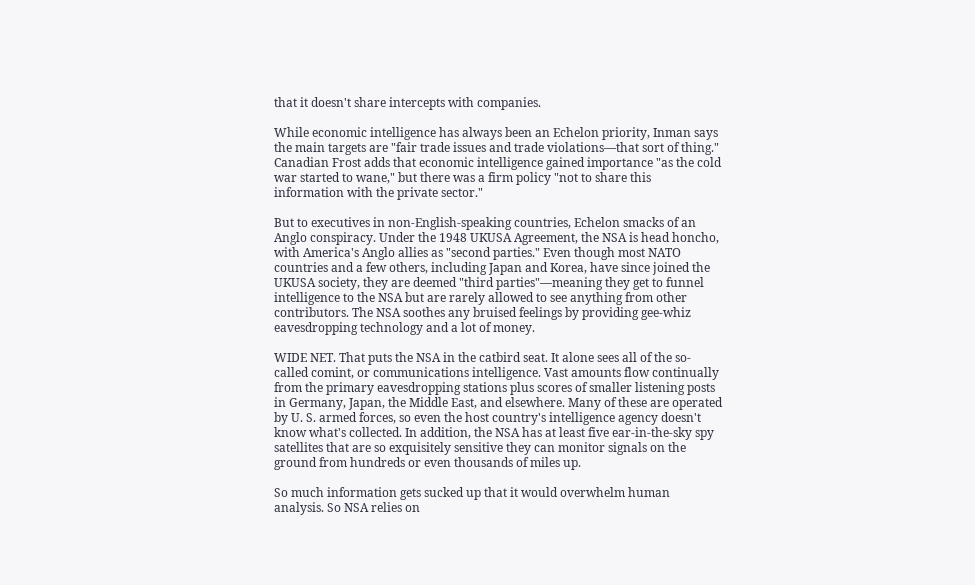that it doesn't share intercepts with companies.

While economic intelligence has always been an Echelon priority, Inman says the main targets are "fair trade issues and trade violations—that sort of thing." Canadian Frost adds that economic intelligence gained importance "as the cold war started to wane," but there was a firm policy "not to share this information with the private sector."

But to executives in non-English-speaking countries, Echelon smacks of an Anglo conspiracy. Under the 1948 UKUSA Agreement, the NSA is head honcho, with America's Anglo allies as "second parties." Even though most NATO countries and a few others, including Japan and Korea, have since joined the UKUSA society, they are deemed "third parties"—meaning they get to funnel intelligence to the NSA but are rarely allowed to see anything from other contributors. The NSA soothes any bruised feelings by providing gee-whiz eavesdropping technology and a lot of money.

WIDE NET. That puts the NSA in the catbird seat. It alone sees all of the so-called comint, or communications intelligence. Vast amounts flow continually from the primary eavesdropping stations plus scores of smaller listening posts in Germany, Japan, the Middle East, and elsewhere. Many of these are operated by U. S. armed forces, so even the host country's intelligence agency doesn't know what's collected. In addition, the NSA has at least five ear-in-the-sky spy satellites that are so exquisitely sensitive they can monitor signals on the ground from hundreds or even thousands of miles up.

So much information gets sucked up that it would overwhelm human analysis. So NSA relies on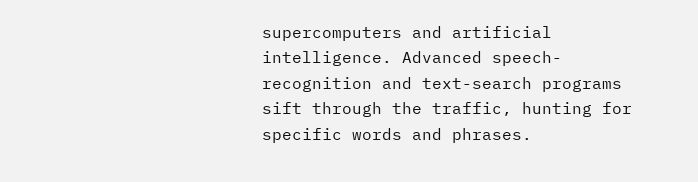supercomputers and artificial intelligence. Advanced speech-recognition and text-search programs sift through the traffic, hunting for specific words and phrases.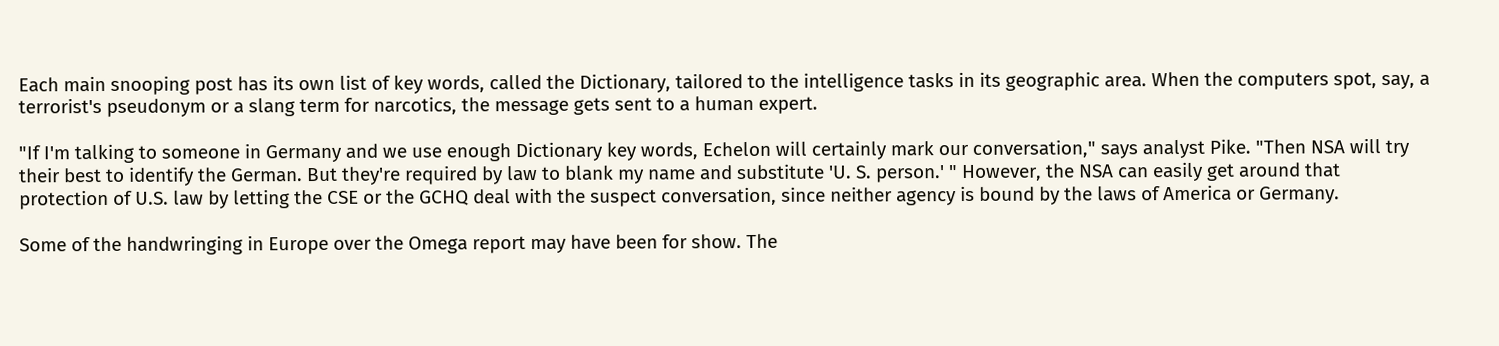Each main snooping post has its own list of key words, called the Dictionary, tailored to the intelligence tasks in its geographic area. When the computers spot, say, a terrorist's pseudonym or a slang term for narcotics, the message gets sent to a human expert.

"If I'm talking to someone in Germany and we use enough Dictionary key words, Echelon will certainly mark our conversation," says analyst Pike. "Then NSA will try their best to identify the German. But they're required by law to blank my name and substitute 'U. S. person.' " However, the NSA can easily get around that protection of U.S. law by letting the CSE or the GCHQ deal with the suspect conversation, since neither agency is bound by the laws of America or Germany.

Some of the handwringing in Europe over the Omega report may have been for show. The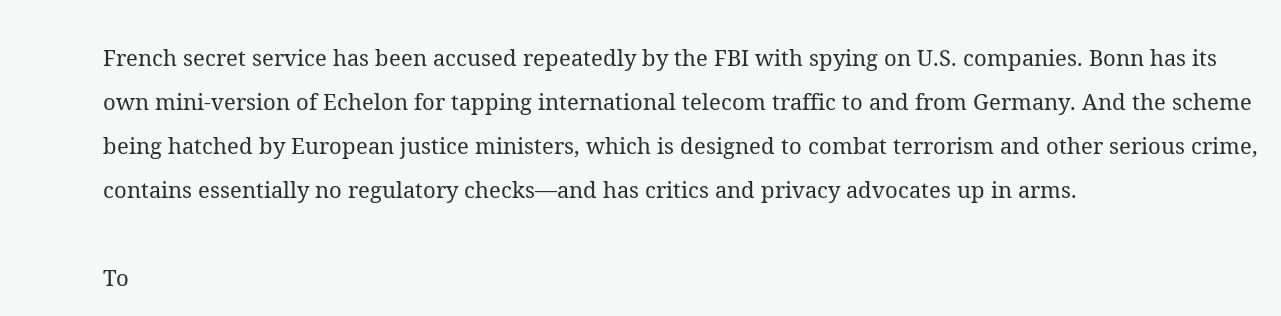French secret service has been accused repeatedly by the FBI with spying on U.S. companies. Bonn has its own mini-version of Echelon for tapping international telecom traffic to and from Germany. And the scheme being hatched by European justice ministers, which is designed to combat terrorism and other serious crime, contains essentially no regulatory checks—and has critics and privacy advocates up in arms.

To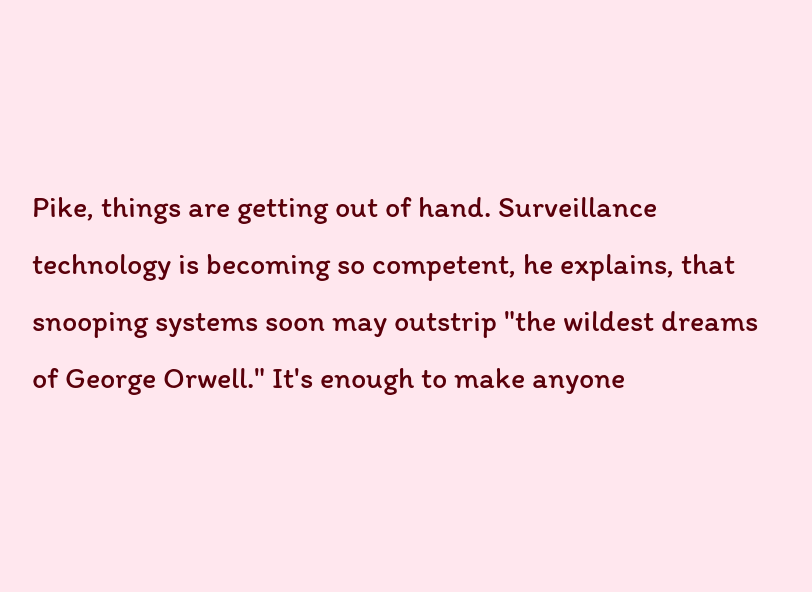Pike, things are getting out of hand. Surveillance technology is becoming so competent, he explains, that snooping systems soon may outstrip "the wildest dreams of George Orwell." It's enough to make anyone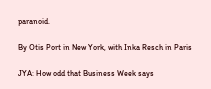paranoid.

By Otis Port in New York, with Inka Resch in Paris

JYA: How odd that Business Week says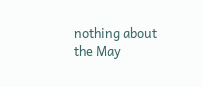nothing about the May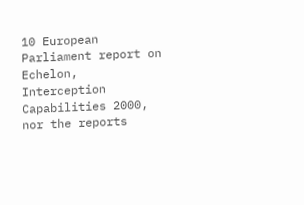10 European Parliament report on Echelon, Interception Capabilities 2000, nor the reports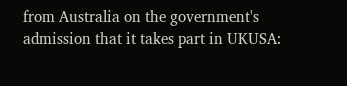from Australia on the government's admission that it takes part in UKUSA: